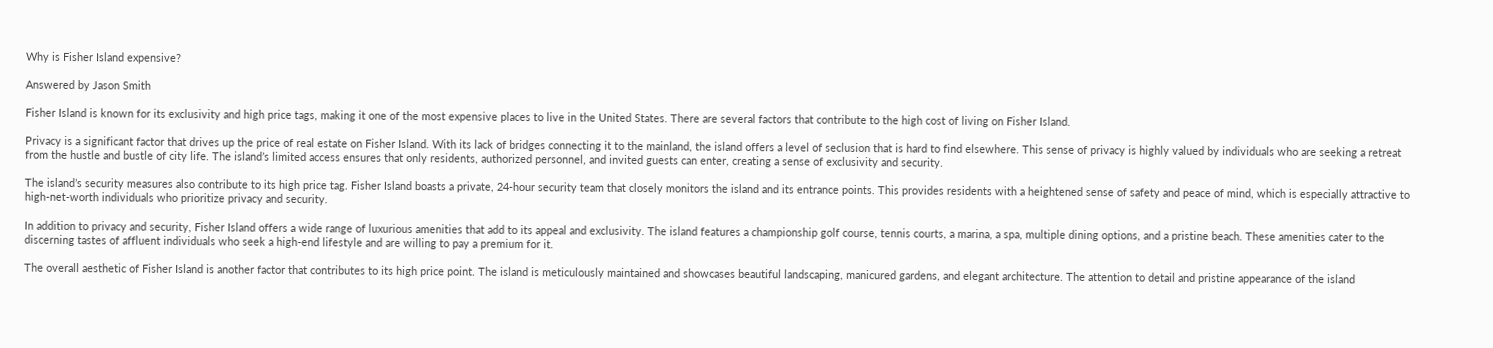Why is Fisher Island expensive?

Answered by Jason Smith

Fisher Island is known for its exclusivity and high price tags, making it one of the most expensive places to live in the United States. There are several factors that contribute to the high cost of living on Fisher Island.

Privacy is a significant factor that drives up the price of real estate on Fisher Island. With its lack of bridges connecting it to the mainland, the island offers a level of seclusion that is hard to find elsewhere. This sense of privacy is highly valued by individuals who are seeking a retreat from the hustle and bustle of city life. The island’s limited access ensures that only residents, authorized personnel, and invited guests can enter, creating a sense of exclusivity and security.

The island’s security measures also contribute to its high price tag. Fisher Island boasts a private, 24-hour security team that closely monitors the island and its entrance points. This provides residents with a heightened sense of safety and peace of mind, which is especially attractive to high-net-worth individuals who prioritize privacy and security.

In addition to privacy and security, Fisher Island offers a wide range of luxurious amenities that add to its appeal and exclusivity. The island features a championship golf course, tennis courts, a marina, a spa, multiple dining options, and a pristine beach. These amenities cater to the discerning tastes of affluent individuals who seek a high-end lifestyle and are willing to pay a premium for it.

The overall aesthetic of Fisher Island is another factor that contributes to its high price point. The island is meticulously maintained and showcases beautiful landscaping, manicured gardens, and elegant architecture. The attention to detail and pristine appearance of the island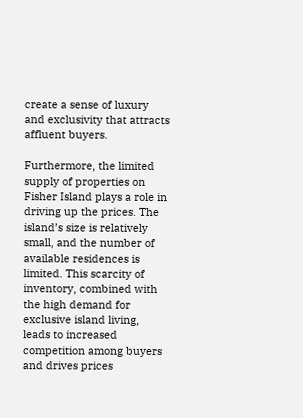create a sense of luxury and exclusivity that attracts affluent buyers.

Furthermore, the limited supply of properties on Fisher Island plays a role in driving up the prices. The island’s size is relatively small, and the number of available residences is limited. This scarcity of inventory, combined with the high demand for exclusive island living, leads to increased competition among buyers and drives prices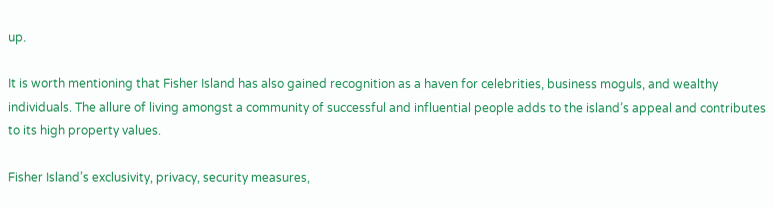up.

It is worth mentioning that Fisher Island has also gained recognition as a haven for celebrities, business moguls, and wealthy individuals. The allure of living amongst a community of successful and influential people adds to the island’s appeal and contributes to its high property values.

Fisher Island’s exclusivity, privacy, security measures,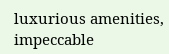luxurious amenities, impeccable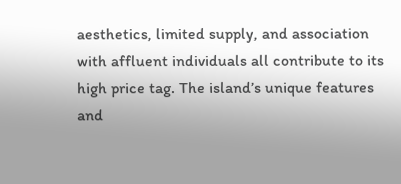aesthetics, limited supply, and association with affluent individuals all contribute to its high price tag. The island’s unique features and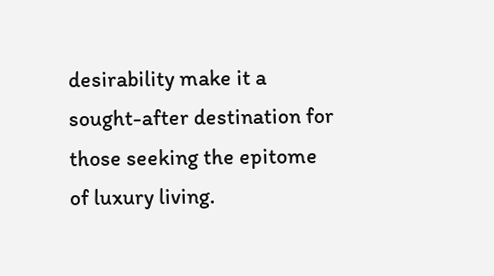desirability make it a sought-after destination for those seeking the epitome of luxury living.